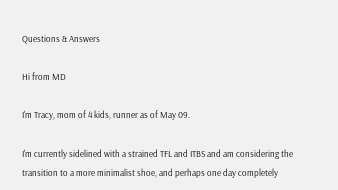Questions & Answers

Hi from MD

I'm Tracy, mom of 4 kids, runner as of May 09.

I'm currently sidelined with a strained TFL and ITBS and am considering the transition to a more minimalist shoe, and perhaps one day completely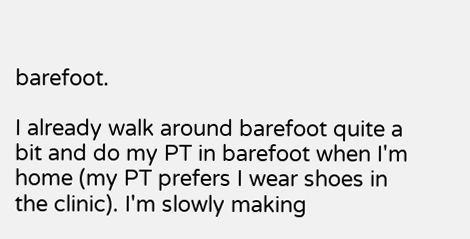barefoot.

I already walk around barefoot quite a bit and do my PT in barefoot when I'm home (my PT prefers I wear shoes in the clinic). I'm slowly making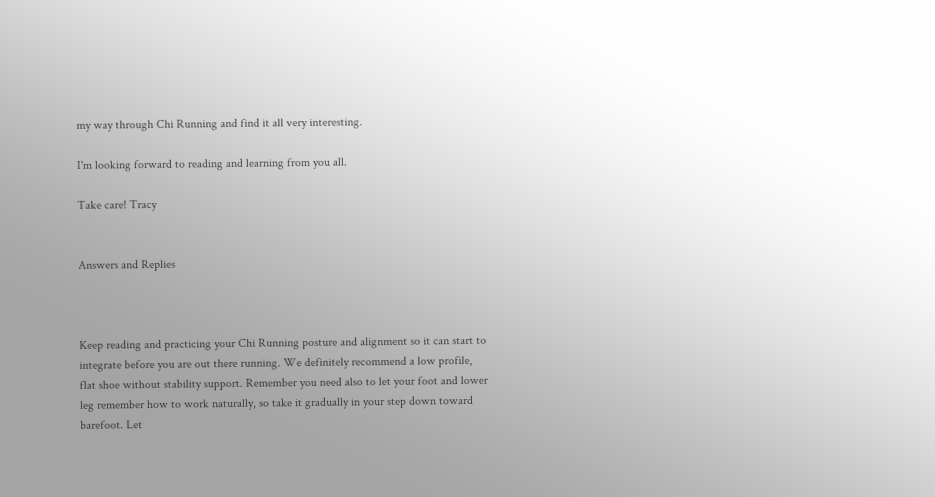my way through Chi Running and find it all very interesting.

I'm looking forward to reading and learning from you all.

Take care! Tracy


Answers and Replies



Keep reading and practicing your Chi Running posture and alignment so it can start to integrate before you are out there running. We definitely recommend a low profile, flat shoe without stability support. Remember you need also to let your foot and lower leg remember how to work naturally, so take it gradually in your step down toward barefoot. Let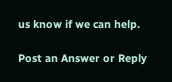us know if we can help.

Post an Answer or Reply